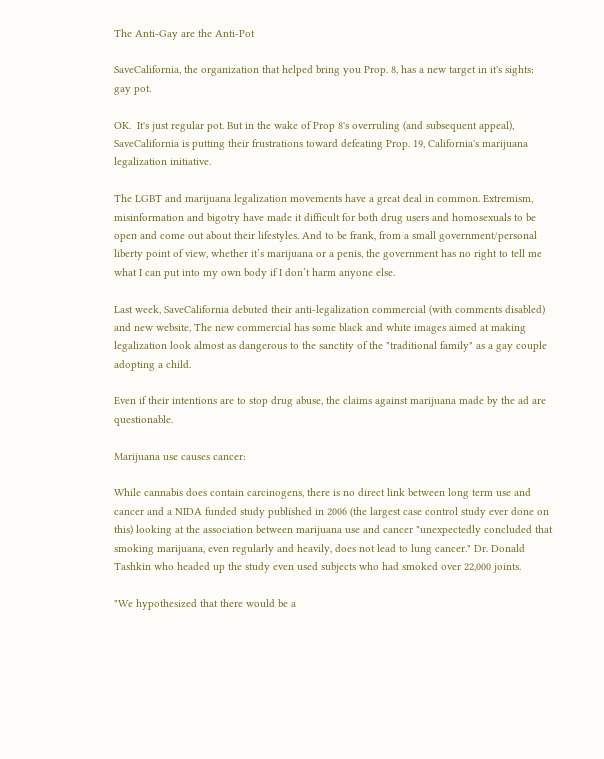The Anti-Gay are the Anti-Pot

SaveCalifornia, the organization that helped bring you Prop. 8, has a new target in it's sights: gay pot.

OK.  It's just regular pot. But in the wake of Prop 8's overruling (and subsequent appeal), SaveCalifornia is putting their frustrations toward defeating Prop. 19, California's marijuana legalization initiative.

The LGBT and marijuana legalization movements have a great deal in common. Extremism, misinformation and bigotry have made it difficult for both drug users and homosexuals to be open and come out about their lifestyles. And to be frank, from a small government/personal liberty point of view, whether it’s marijuana or a penis, the government has no right to tell me what I can put into my own body if I don’t harm anyone else.

Last week, SaveCalifornia debuted their anti-legalization commercial (with comments disabled) and new website, The new commercial has some black and white images aimed at making legalization look almost as dangerous to the sanctity of the "traditional family" as a gay couple adopting a child.

Even if their intentions are to stop drug abuse, the claims against marijuana made by the ad are questionable.

Marijuana use causes cancer:

While cannabis does contain carcinogens, there is no direct link between long term use and cancer and a NIDA funded study published in 2006 (the largest case control study ever done on this) looking at the association between marijuana use and cancer "unexpectedly concluded that smoking marijuana, even regularly and heavily, does not lead to lung cancer." Dr. Donald Tashkin who headed up the study even used subjects who had smoked over 22,000 joints.

"We hypothesized that there would be a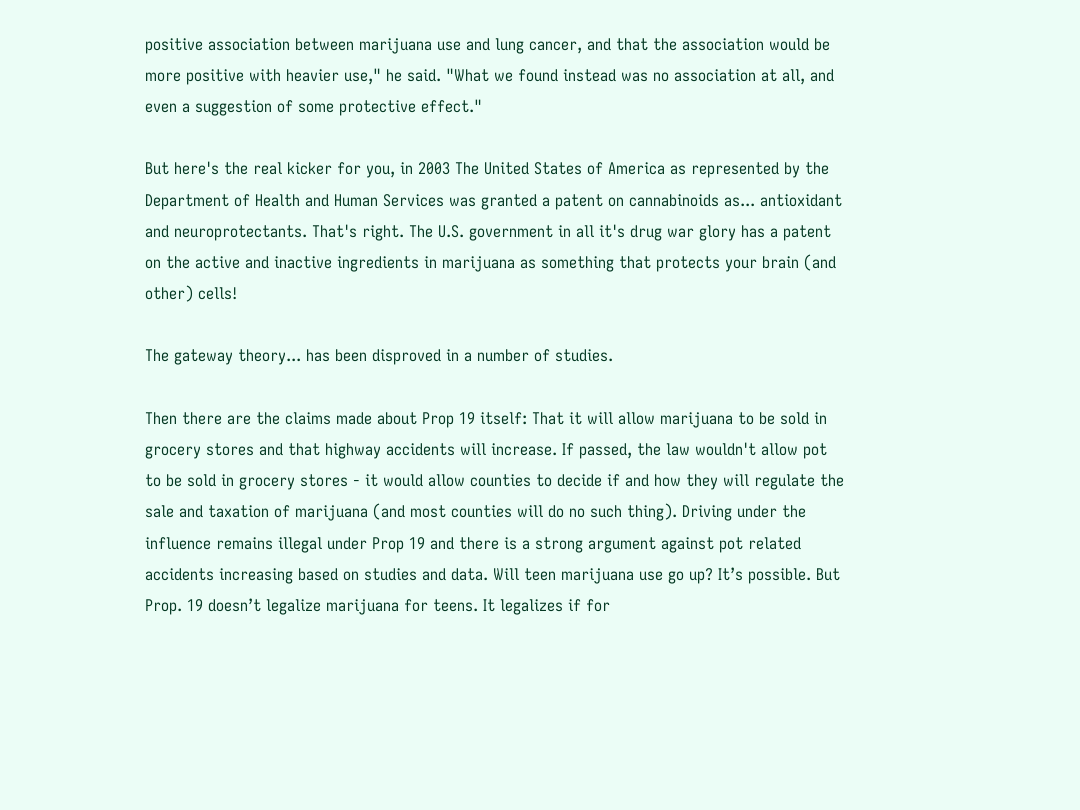positive association between marijuana use and lung cancer, and that the association would be more positive with heavier use," he said. "What we found instead was no association at all, and even a suggestion of some protective effect."

But here's the real kicker for you, in 2003 The United States of America as represented by the Department of Health and Human Services was granted a patent on cannabinoids as... antioxidant and neuroprotectants. That's right. The U.S. government in all it's drug war glory has a patent on the active and inactive ingredients in marijuana as something that protects your brain (and other) cells!

The gateway theory... has been disproved in a number of studies.

Then there are the claims made about Prop 19 itself: That it will allow marijuana to be sold in grocery stores and that highway accidents will increase. If passed, the law wouldn't allow pot to be sold in grocery stores - it would allow counties to decide if and how they will regulate the sale and taxation of marijuana (and most counties will do no such thing). Driving under the influence remains illegal under Prop 19 and there is a strong argument against pot related accidents increasing based on studies and data. Will teen marijuana use go up? It’s possible. But Prop. 19 doesn’t legalize marijuana for teens. It legalizes if for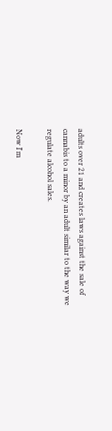adults over 21 and creates laws against the sale of cannabis to a minor by an adult similar to the way we regulate alcohol sales.

Now I'm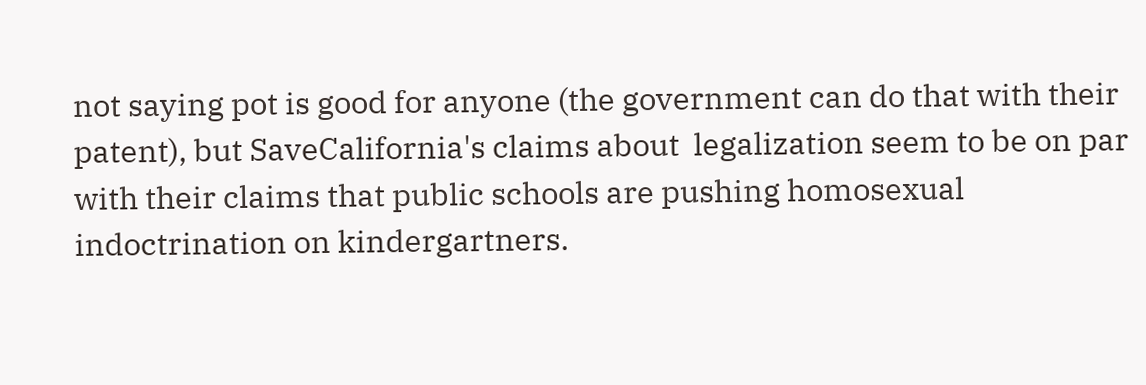not saying pot is good for anyone (the government can do that with their patent), but SaveCalifornia's claims about  legalization seem to be on par with their claims that public schools are pushing homosexual indoctrination on kindergartners.